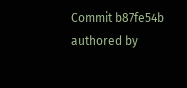Commit b87fe54b authored by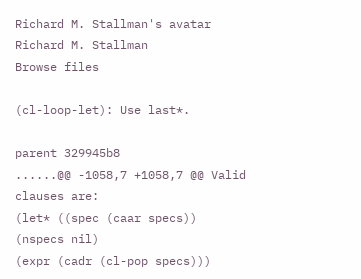Richard M. Stallman's avatar Richard M. Stallman
Browse files

(cl-loop-let): Use last*.

parent 329945b8
......@@ -1058,7 +1058,7 @@ Valid clauses are:
(let* ((spec (caar specs)) (nspecs nil)
(expr (cadr (cl-pop specs)))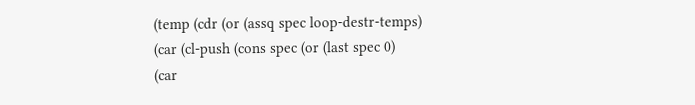(temp (cdr (or (assq spec loop-destr-temps)
(car (cl-push (cons spec (or (last spec 0)
(car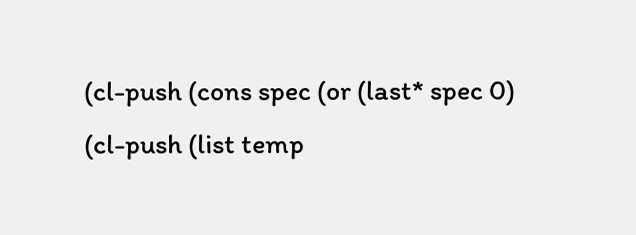(cl-push (cons spec (or (last* spec 0)
(cl-push (list temp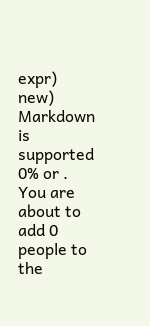expr) new)
Markdown is supported
0% or .
You are about to add 0 people to the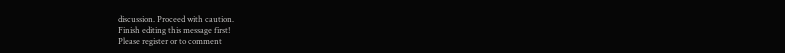discussion. Proceed with caution.
Finish editing this message first!
Please register or to comment